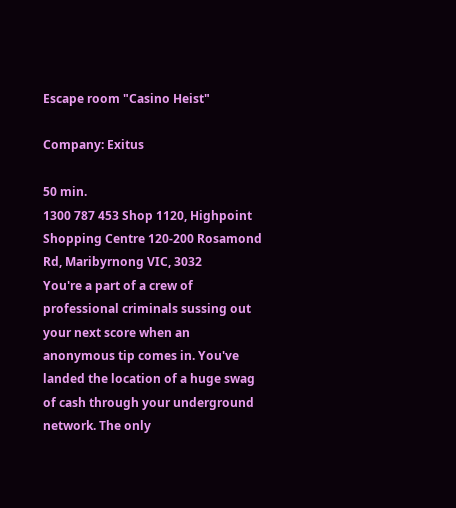Escape room "Casino Heist"

Company: Exitus

50 min.
1300 787 453 Shop 1120, Highpoint Shopping Centre 120-200 Rosamond Rd, Maribyrnong VIC, 3032
You're a part of a crew of professional criminals sussing out your next score when an anonymous tip comes in. You've landed the location of a huge swag of cash through your underground network. The only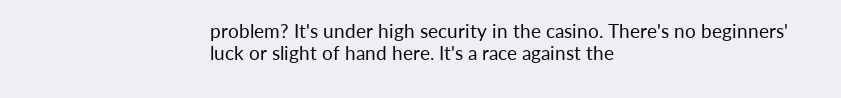problem? It's under high security in the casino. There's no beginners' luck or slight of hand here. It's a race against the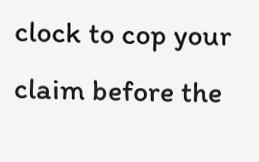clock to cop your claim before the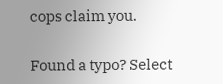cops claim you.

Found a typo? Select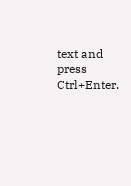text and press Ctrl+Enter.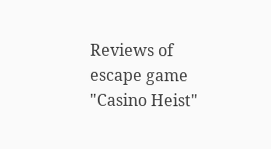Reviews of escape game "Casino Heist"